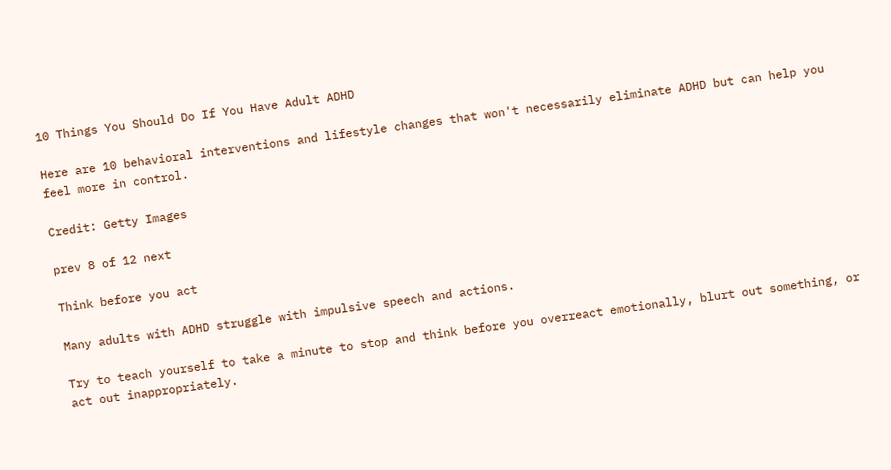10 Things You Should Do If You Have Adult ADHD

Here are 10 behavioral interventions and lifestyle changes that won't necessarily eliminate ADHD but can help you feel more in control.

Credit: Getty Images

prev 8 of 12 next

Think before you act

Many adults with ADHD struggle with impulsive speech and actions.

Try to teach yourself to take a minute to stop and think before you overreact emotionally, blurt out something, or act out inappropriately.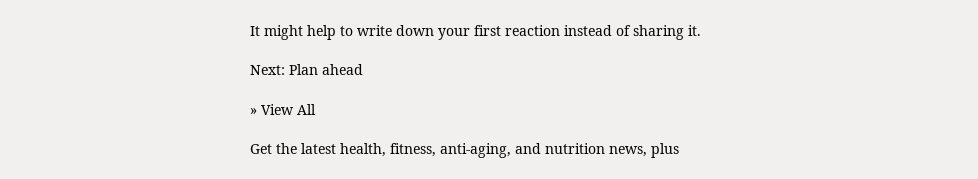It might help to write down your first reaction instead of sharing it.

Next: Plan ahead

» View All

Get the latest health, fitness, anti-aging, and nutrition news, plus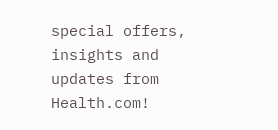special offers, insights and updates from Health.com!